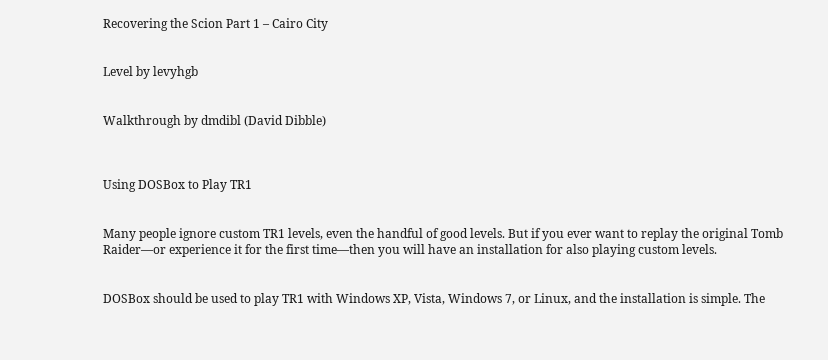Recovering the Scion Part 1 – Cairo City


Level by levyhgb


Walkthrough by dmdibl (David Dibble)



Using DOSBox to Play TR1


Many people ignore custom TR1 levels, even the handful of good levels. But if you ever want to replay the original Tomb Raider—or experience it for the first time—then you will have an installation for also playing custom levels.


DOSBox should be used to play TR1 with Windows XP, Vista, Windows 7, or Linux, and the installation is simple. The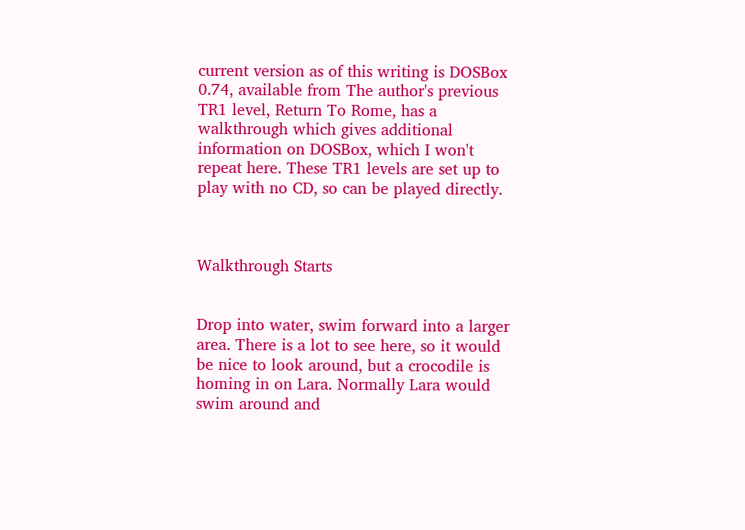current version as of this writing is DOSBox 0.74, available from The author's previous TR1 level, Return To Rome, has a walkthrough which gives additional information on DOSBox, which I won't repeat here. These TR1 levels are set up to play with no CD, so can be played directly.



Walkthrough Starts


Drop into water, swim forward into a larger area. There is a lot to see here, so it would be nice to look around, but a crocodile is homing in on Lara. Normally Lara would swim around and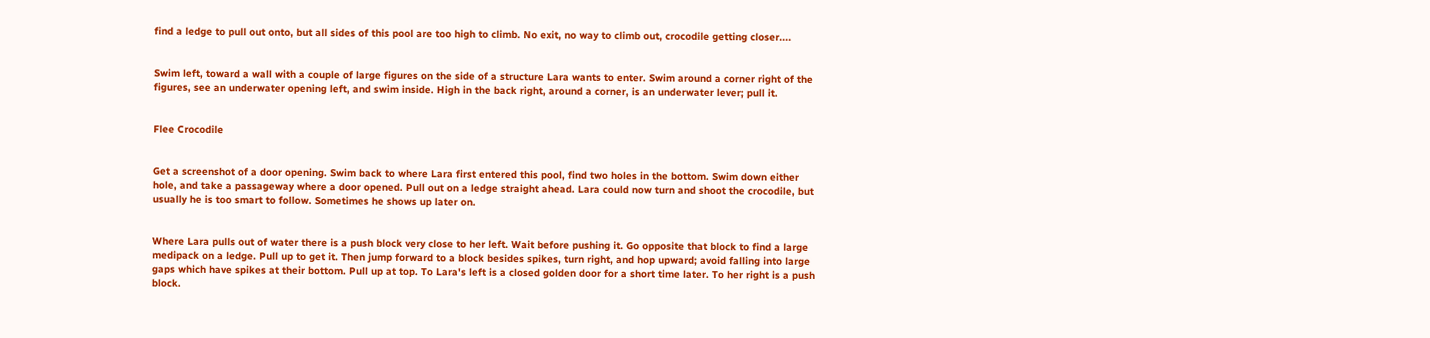find a ledge to pull out onto, but all sides of this pool are too high to climb. No exit, no way to climb out, crocodile getting closer....


Swim left, toward a wall with a couple of large figures on the side of a structure Lara wants to enter. Swim around a corner right of the figures, see an underwater opening left, and swim inside. High in the back right, around a corner, is an underwater lever; pull it.


Flee Crocodile


Get a screenshot of a door opening. Swim back to where Lara first entered this pool, find two holes in the bottom. Swim down either hole, and take a passageway where a door opened. Pull out on a ledge straight ahead. Lara could now turn and shoot the crocodile, but usually he is too smart to follow. Sometimes he shows up later on.


Where Lara pulls out of water there is a push block very close to her left. Wait before pushing it. Go opposite that block to find a large medipack on a ledge. Pull up to get it. Then jump forward to a block besides spikes, turn right, and hop upward; avoid falling into large gaps which have spikes at their bottom. Pull up at top. To Lara's left is a closed golden door for a short time later. To her right is a push block.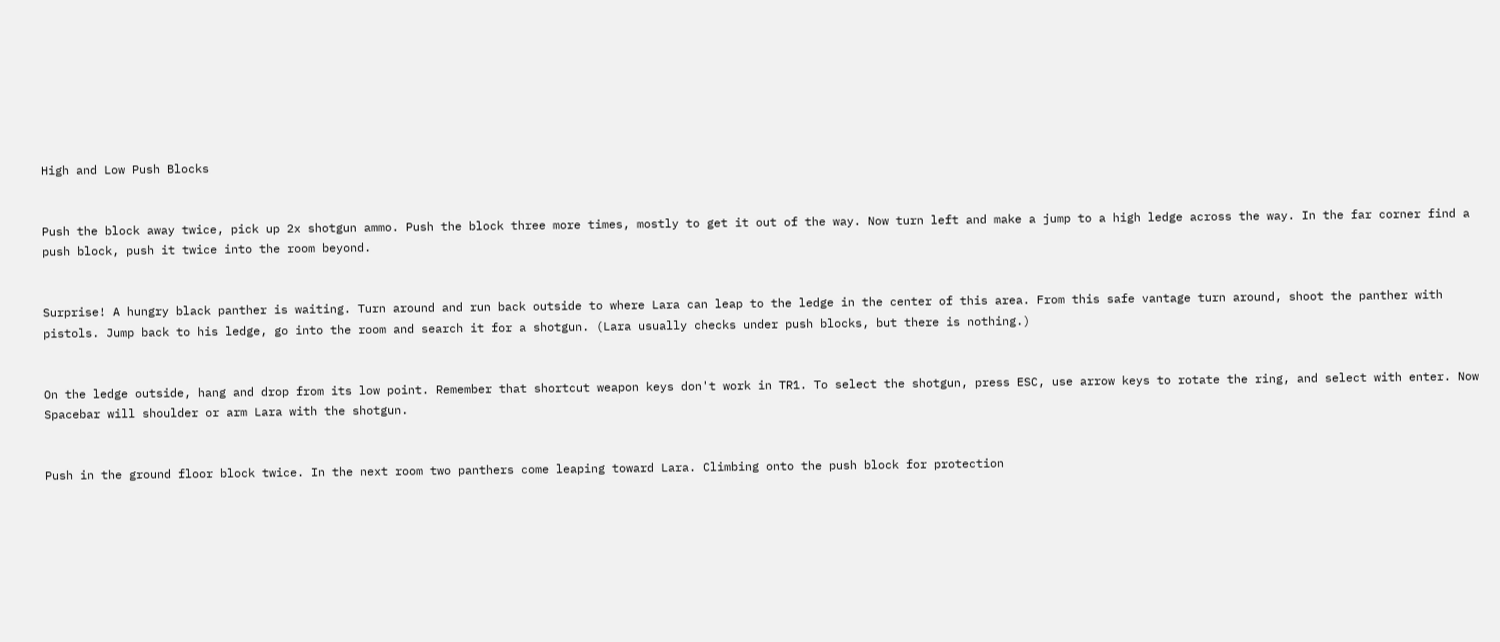High and Low Push Blocks


Push the block away twice, pick up 2x shotgun ammo. Push the block three more times, mostly to get it out of the way. Now turn left and make a jump to a high ledge across the way. In the far corner find a push block, push it twice into the room beyond.


Surprise! A hungry black panther is waiting. Turn around and run back outside to where Lara can leap to the ledge in the center of this area. From this safe vantage turn around, shoot the panther with pistols. Jump back to his ledge, go into the room and search it for a shotgun. (Lara usually checks under push blocks, but there is nothing.)


On the ledge outside, hang and drop from its low point. Remember that shortcut weapon keys don't work in TR1. To select the shotgun, press ESC, use arrow keys to rotate the ring, and select with enter. Now Spacebar will shoulder or arm Lara with the shotgun.


Push in the ground floor block twice. In the next room two panthers come leaping toward Lara. Climbing onto the push block for protection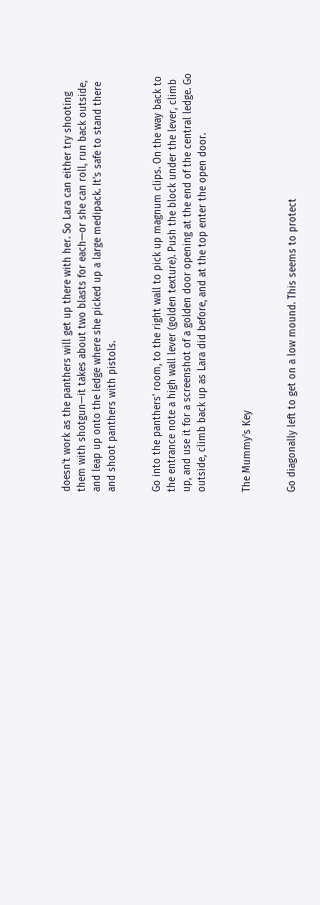doesn't work as the panthers will get up there with her. So Lara can either try shooting them with shotgun—it takes about two blasts for each—or she can roll, run back outside, and leap up onto the ledge where she picked up a large medipack. It's safe to stand there and shoot panthers with pistols.


Go into the panthers' room, to the right wall to pick up magnum clips. On the way back to the entrance note a high wall lever (golden texture). Push the block under the lever, climb up, and use it for a screenshot of a golden door opening at the end of the central ledge. Go outside, climb back up as Lara did before, and at the top enter the open door.


The Mummy's Key


Go diagonally left to get on a low mound. This seems to protect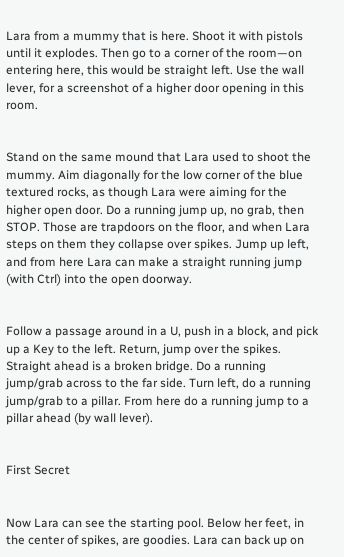Lara from a mummy that is here. Shoot it with pistols until it explodes. Then go to a corner of the room—on entering here, this would be straight left. Use the wall lever, for a screenshot of a higher door opening in this room.


Stand on the same mound that Lara used to shoot the mummy. Aim diagonally for the low corner of the blue textured rocks, as though Lara were aiming for the higher open door. Do a running jump up, no grab, then STOP. Those are trapdoors on the floor, and when Lara steps on them they collapse over spikes. Jump up left, and from here Lara can make a straight running jump (with Ctrl) into the open doorway.


Follow a passage around in a U, push in a block, and pick up a Key to the left. Return, jump over the spikes. Straight ahead is a broken bridge. Do a running jump/grab across to the far side. Turn left, do a running jump/grab to a pillar. From here do a running jump to a pillar ahead (by wall lever).


First Secret


Now Lara can see the starting pool. Below her feet, in the center of spikes, are goodies. Lara can back up on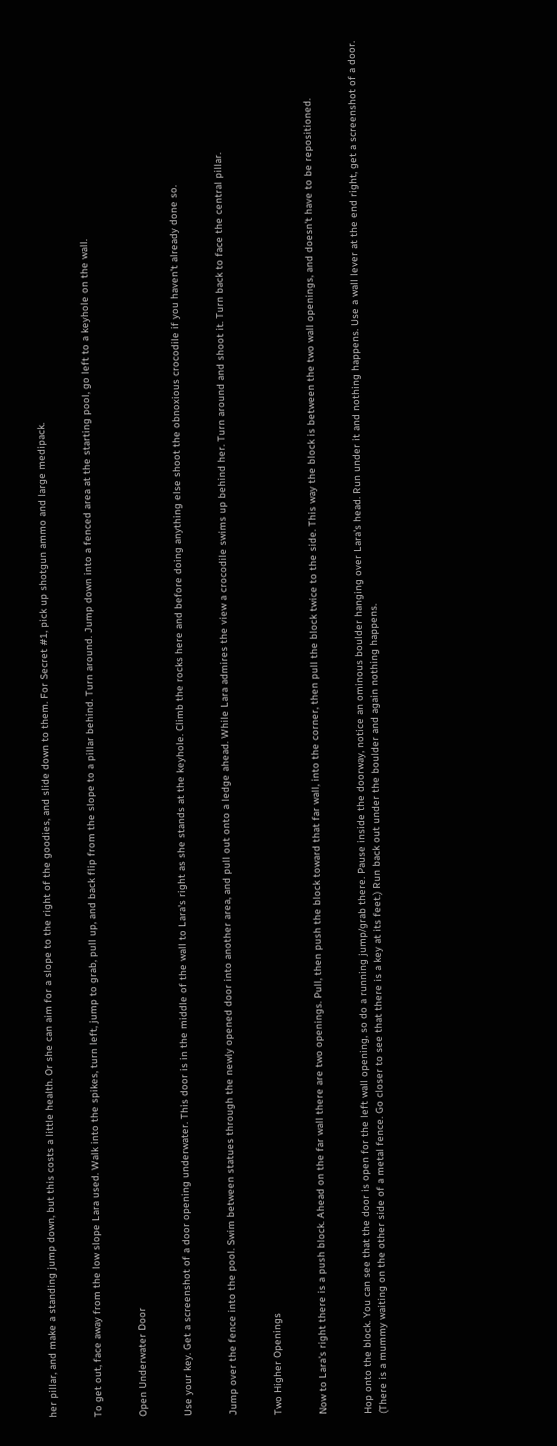her pillar, and make a standing jump down, but this costs a little health. Or she can aim for a slope to the right of the goodies, and slide down to them. For Secret #1, pick up shotgun ammo and large medipack.


To get out, face away from the low slope Lara used. Walk into the spikes, turn left, jump to grab, pull up, and back flip from the slope to a pillar behind. Turn around. Jump down into a fenced area at the starting pool, go left to a keyhole on the wall.


Open Underwater Door


Use your key. Get a screenshot of a door opening underwater. This door is in the middle of the wall to Lara's right as she stands at the keyhole. Climb the rocks here and before doing anything else shoot the obnoxious crocodile if you haven't already done so.


Jump over the fence into the pool. Swim between statues through the newly opened door into another area, and pull out onto a ledge ahead. While Lara admires the view a crocodile swims up behind her. Turn around and shoot it. Turn back to face the central pillar.


Two Higher Openings


Now to Lara's right there is a push block. Ahead on the far wall there are two openings. Pull, then push the block toward that far wall, into the corner, then pull the block twice to the side. This way the block is between the two wall openings, and doesn't have to be repositioned.


Hop onto the block. You can see that the door is open for the left wall opening, so do a running jump/grab there. Pause inside the doorway, notice an ominous boulder hanging over Lara's head. Run under it and nothing happens. Use a wall lever at the end right, get a screenshot of a door. (There is a mummy waiting on the other side of a metal fence. Go closer to see that there is a key at its feet.) Run back out under the boulder and again nothing happens.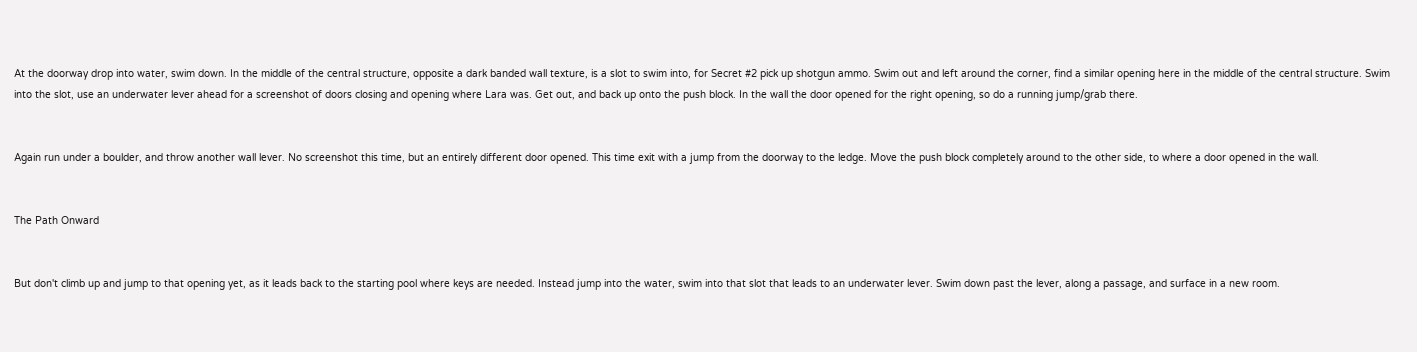At the doorway drop into water, swim down. In the middle of the central structure, opposite a dark banded wall texture, is a slot to swim into, for Secret #2 pick up shotgun ammo. Swim out and left around the corner, find a similar opening here in the middle of the central structure. Swim into the slot, use an underwater lever ahead for a screenshot of doors closing and opening where Lara was. Get out, and back up onto the push block. In the wall the door opened for the right opening, so do a running jump/grab there.


Again run under a boulder, and throw another wall lever. No screenshot this time, but an entirely different door opened. This time exit with a jump from the doorway to the ledge. Move the push block completely around to the other side, to where a door opened in the wall.


The Path Onward


But don't climb up and jump to that opening yet, as it leads back to the starting pool where keys are needed. Instead jump into the water, swim into that slot that leads to an underwater lever. Swim down past the lever, along a passage, and surface in a new room.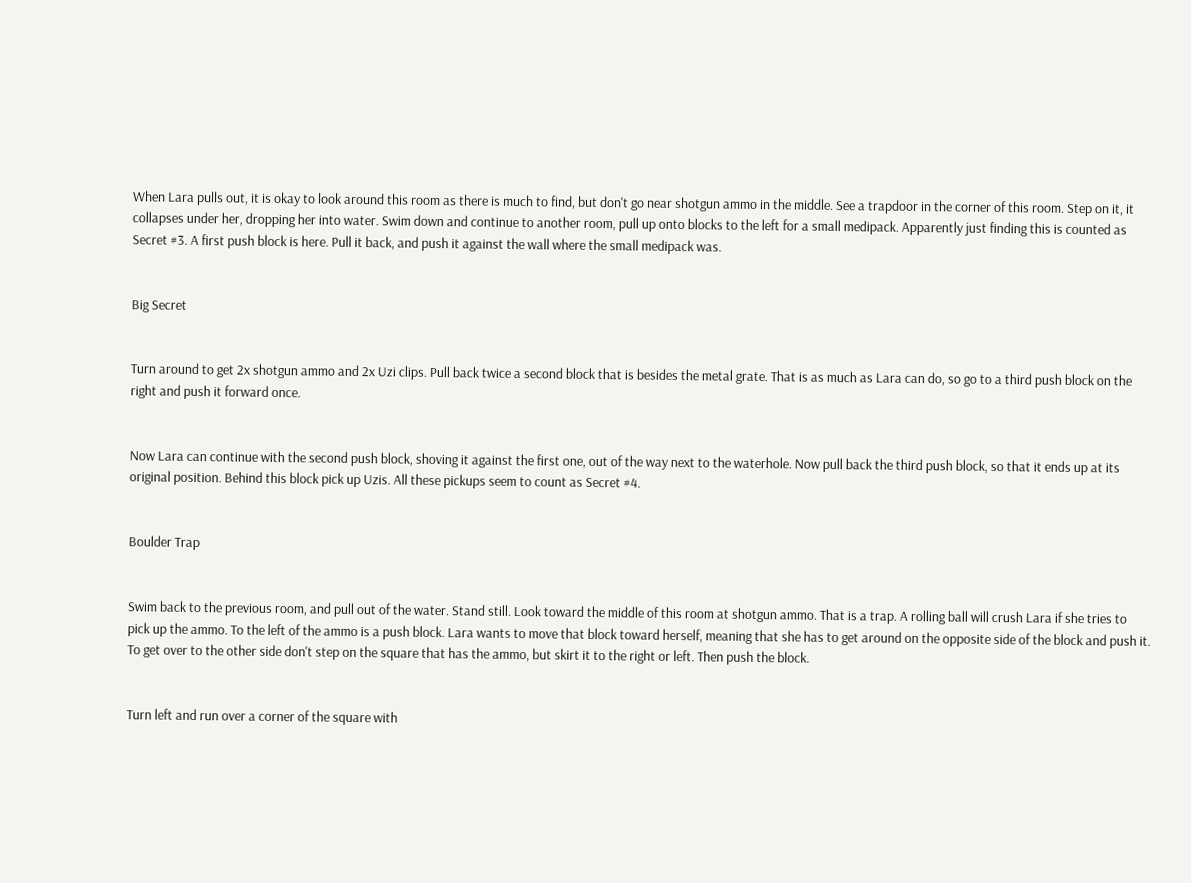When Lara pulls out, it is okay to look around this room as there is much to find, but don't go near shotgun ammo in the middle. See a trapdoor in the corner of this room. Step on it, it collapses under her, dropping her into water. Swim down and continue to another room, pull up onto blocks to the left for a small medipack. Apparently just finding this is counted as Secret #3. A first push block is here. Pull it back, and push it against the wall where the small medipack was.


Big Secret


Turn around to get 2x shotgun ammo and 2x Uzi clips. Pull back twice a second block that is besides the metal grate. That is as much as Lara can do, so go to a third push block on the right and push it forward once.


Now Lara can continue with the second push block, shoving it against the first one, out of the way next to the waterhole. Now pull back the third push block, so that it ends up at its original position. Behind this block pick up Uzis. All these pickups seem to count as Secret #4.


Boulder Trap


Swim back to the previous room, and pull out of the water. Stand still. Look toward the middle of this room at shotgun ammo. That is a trap. A rolling ball will crush Lara if she tries to pick up the ammo. To the left of the ammo is a push block. Lara wants to move that block toward herself, meaning that she has to get around on the opposite side of the block and push it. To get over to the other side don't step on the square that has the ammo, but skirt it to the right or left. Then push the block.


Turn left and run over a corner of the square with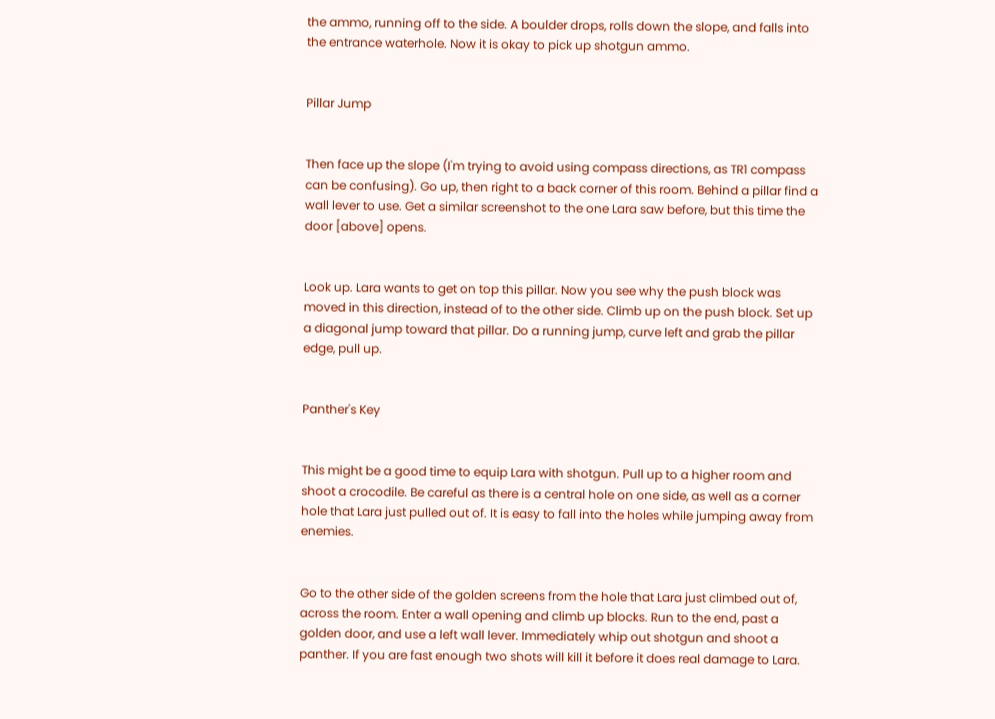the ammo, running off to the side. A boulder drops, rolls down the slope, and falls into the entrance waterhole. Now it is okay to pick up shotgun ammo.


Pillar Jump


Then face up the slope (I'm trying to avoid using compass directions, as TR1 compass can be confusing). Go up, then right to a back corner of this room. Behind a pillar find a wall lever to use. Get a similar screenshot to the one Lara saw before, but this time the door [above] opens.


Look up. Lara wants to get on top this pillar. Now you see why the push block was moved in this direction, instead of to the other side. Climb up on the push block. Set up a diagonal jump toward that pillar. Do a running jump, curve left and grab the pillar edge, pull up.


Panther's Key


This might be a good time to equip Lara with shotgun. Pull up to a higher room and shoot a crocodile. Be careful as there is a central hole on one side, as well as a corner hole that Lara just pulled out of. It is easy to fall into the holes while jumping away from enemies.


Go to the other side of the golden screens from the hole that Lara just climbed out of, across the room. Enter a wall opening and climb up blocks. Run to the end, past a golden door, and use a left wall lever. Immediately whip out shotgun and shoot a panther. If you are fast enough two shots will kill it before it does real damage to Lara.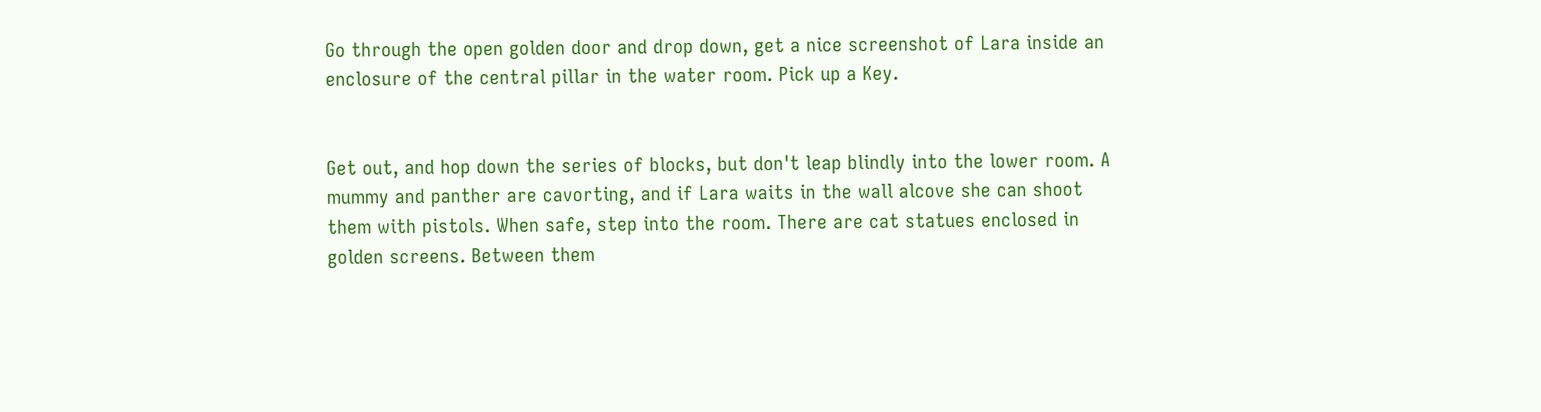Go through the open golden door and drop down, get a nice screenshot of Lara inside an enclosure of the central pillar in the water room. Pick up a Key.


Get out, and hop down the series of blocks, but don't leap blindly into the lower room. A mummy and panther are cavorting, and if Lara waits in the wall alcove she can shoot them with pistols. When safe, step into the room. There are cat statues enclosed in golden screens. Between them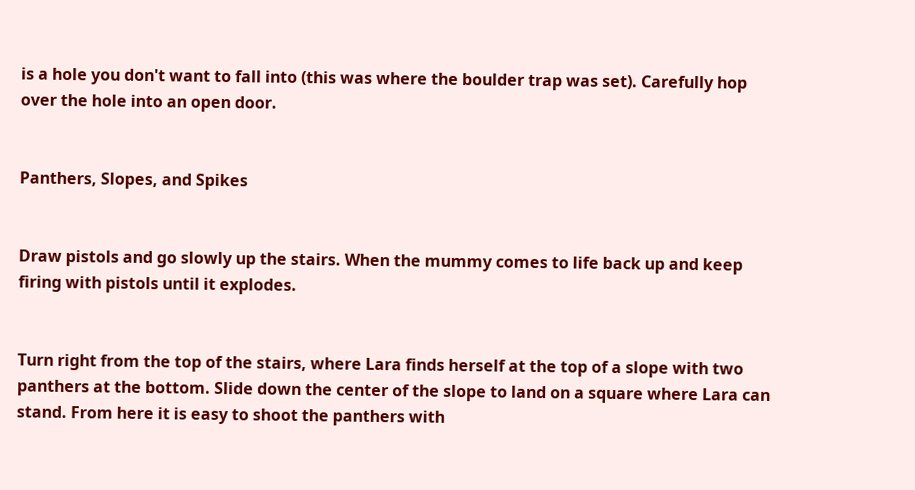is a hole you don't want to fall into (this was where the boulder trap was set). Carefully hop over the hole into an open door.


Panthers, Slopes, and Spikes


Draw pistols and go slowly up the stairs. When the mummy comes to life back up and keep firing with pistols until it explodes.


Turn right from the top of the stairs, where Lara finds herself at the top of a slope with two panthers at the bottom. Slide down the center of the slope to land on a square where Lara can stand. From here it is easy to shoot the panthers with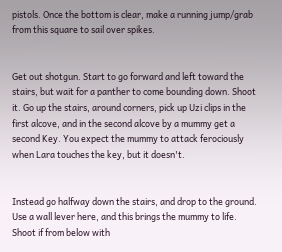pistols. Once the bottom is clear, make a running jump/grab from this square to sail over spikes.


Get out shotgun. Start to go forward and left toward the stairs, but wait for a panther to come bounding down. Shoot it. Go up the stairs, around corners, pick up Uzi clips in the first alcove, and in the second alcove by a mummy get a second Key. You expect the mummy to attack ferociously when Lara touches the key, but it doesn't.


Instead go halfway down the stairs, and drop to the ground. Use a wall lever here, and this brings the mummy to life. Shoot if from below with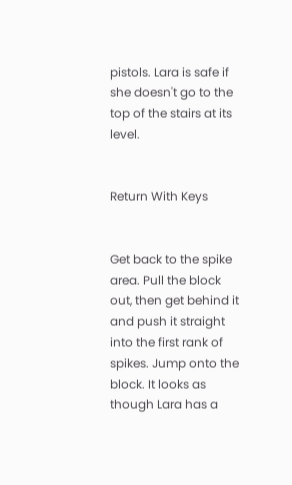pistols. Lara is safe if she doesn't go to the top of the stairs at its level.


Return With Keys


Get back to the spike area. Pull the block out, then get behind it and push it straight into the first rank of spikes. Jump onto the block. It looks as though Lara has a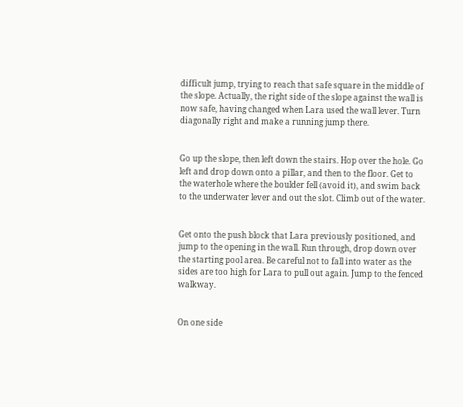difficult jump, trying to reach that safe square in the middle of the slope. Actually, the right side of the slope against the wall is now safe, having changed when Lara used the wall lever. Turn diagonally right and make a running jump there.


Go up the slope, then left down the stairs. Hop over the hole. Go left and drop down onto a pillar, and then to the floor. Get to the waterhole where the boulder fell (avoid it), and swim back to the underwater lever and out the slot. Climb out of the water.


Get onto the push block that Lara previously positioned, and jump to the opening in the wall. Run through, drop down over the starting pool area. Be careful not to fall into water as the sides are too high for Lara to pull out again. Jump to the fenced walkway.


On one side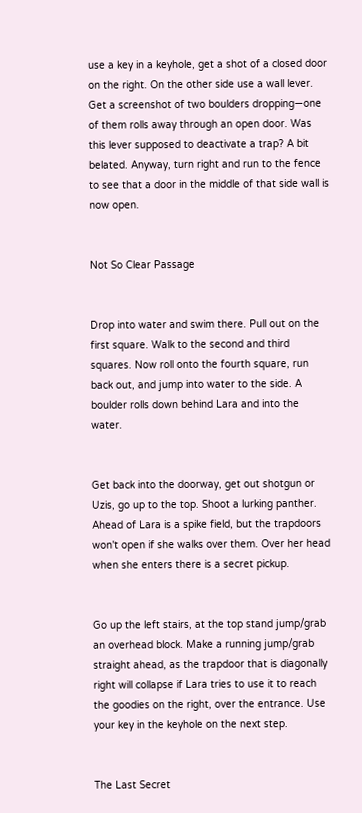use a key in a keyhole, get a shot of a closed door on the right. On the other side use a wall lever. Get a screenshot of two boulders dropping—one of them rolls away through an open door. Was this lever supposed to deactivate a trap? A bit belated. Anyway, turn right and run to the fence to see that a door in the middle of that side wall is now open.


Not So Clear Passage


Drop into water and swim there. Pull out on the first square. Walk to the second and third squares. Now roll onto the fourth square, run back out, and jump into water to the side. A boulder rolls down behind Lara and into the water.


Get back into the doorway, get out shotgun or Uzis, go up to the top. Shoot a lurking panther. Ahead of Lara is a spike field, but the trapdoors won't open if she walks over them. Over her head when she enters there is a secret pickup.


Go up the left stairs, at the top stand jump/grab an overhead block. Make a running jump/grab straight ahead, as the trapdoor that is diagonally right will collapse if Lara tries to use it to reach the goodies on the right, over the entrance. Use your key in the keyhole on the next step.


The Last Secret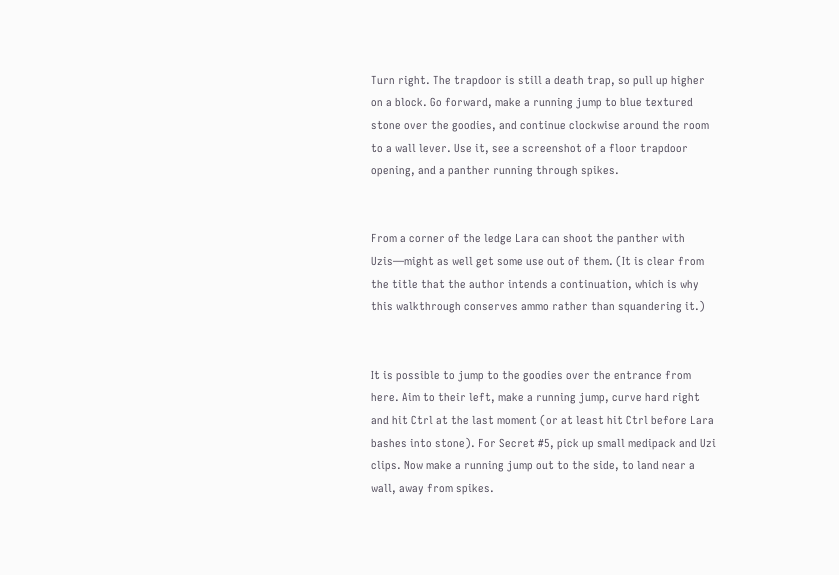Turn right. The trapdoor is still a death trap, so pull up higher on a block. Go forward, make a running jump to blue textured stone over the goodies, and continue clockwise around the room to a wall lever. Use it, see a screenshot of a floor trapdoor opening, and a panther running through spikes.


From a corner of the ledge Lara can shoot the panther with Uzis—might as well get some use out of them. (It is clear from the title that the author intends a continuation, which is why this walkthrough conserves ammo rather than squandering it.)


It is possible to jump to the goodies over the entrance from here. Aim to their left, make a running jump, curve hard right and hit Ctrl at the last moment (or at least hit Ctrl before Lara bashes into stone). For Secret #5, pick up small medipack and Uzi clips. Now make a running jump out to the side, to land near a wall, away from spikes.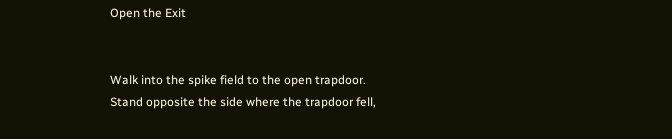Open the Exit


Walk into the spike field to the open trapdoor. Stand opposite the side where the trapdoor fell,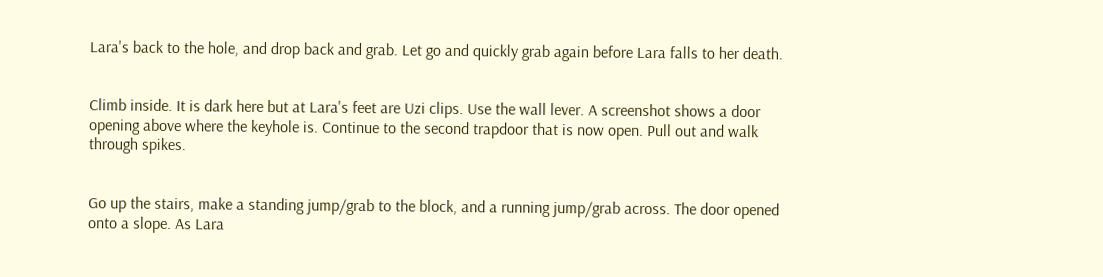Lara's back to the hole, and drop back and grab. Let go and quickly grab again before Lara falls to her death.


Climb inside. It is dark here but at Lara's feet are Uzi clips. Use the wall lever. A screenshot shows a door opening above where the keyhole is. Continue to the second trapdoor that is now open. Pull out and walk through spikes.


Go up the stairs, make a standing jump/grab to the block, and a running jump/grab across. The door opened onto a slope. As Lara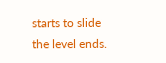starts to slide the level ends.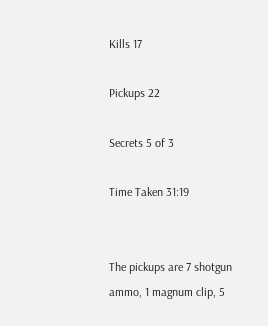Kills 17

Pickups 22

Secrets 5 of 3

Time Taken 31:19


The pickups are 7 shotgun ammo, 1 magnum clip, 5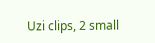Uzi clips, 2 small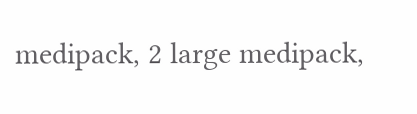medipack, 2 large medipack,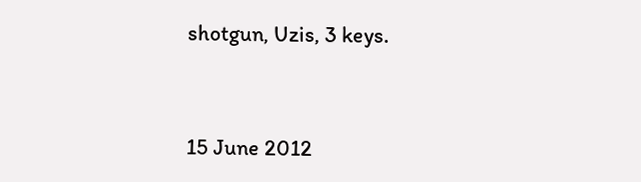shotgun, Uzis, 3 keys.



15 June 2012